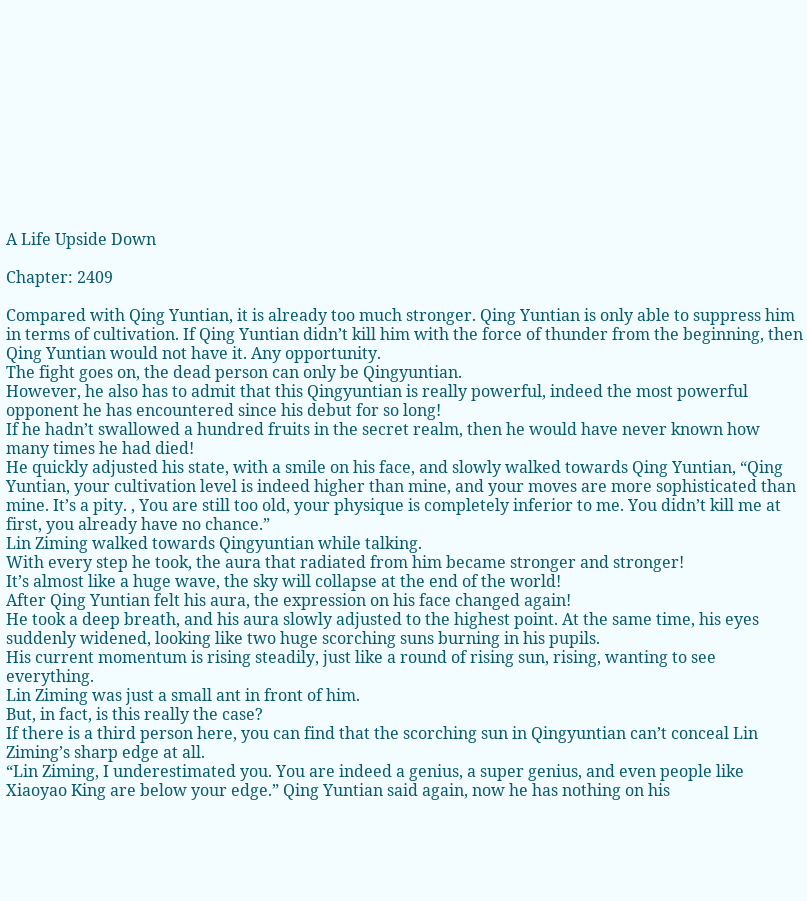A Life Upside Down

Chapter: 2409

Compared with Qing Yuntian, it is already too much stronger. Qing Yuntian is only able to suppress him in terms of cultivation. If Qing Yuntian didn’t kill him with the force of thunder from the beginning, then Qing Yuntian would not have it. Any opportunity.
The fight goes on, the dead person can only be Qingyuntian.
However, he also has to admit that this Qingyuntian is really powerful, indeed the most powerful opponent he has encountered since his debut for so long!
If he hadn’t swallowed a hundred fruits in the secret realm, then he would have never known how many times he had died!
He quickly adjusted his state, with a smile on his face, and slowly walked towards Qing Yuntian, “Qing Yuntian, your cultivation level is indeed higher than mine, and your moves are more sophisticated than mine. It’s a pity. , You are still too old, your physique is completely inferior to me. You didn’t kill me at first, you already have no chance.”
Lin Ziming walked towards Qingyuntian while talking.
With every step he took, the aura that radiated from him became stronger and stronger!
It’s almost like a huge wave, the sky will collapse at the end of the world!
After Qing Yuntian felt his aura, the expression on his face changed again!
He took a deep breath, and his aura slowly adjusted to the highest point. At the same time, his eyes suddenly widened, looking like two huge scorching suns burning in his pupils.
His current momentum is rising steadily, just like a round of rising sun, rising, wanting to see everything.
Lin Ziming was just a small ant in front of him.
But, in fact, is this really the case?
If there is a third person here, you can find that the scorching sun in Qingyuntian can’t conceal Lin Ziming’s sharp edge at all.
“Lin Ziming, I underestimated you. You are indeed a genius, a super genius, and even people like Xiaoyao King are below your edge.” Qing Yuntian said again, now he has nothing on his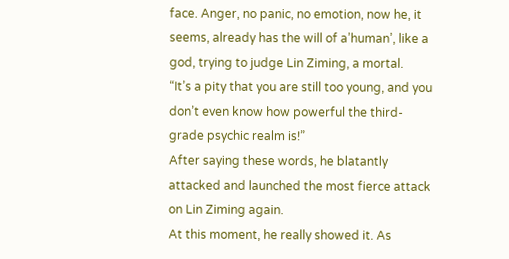face. Anger, no panic, no emotion, now he, it seems, already has the will of a’human’, like a god, trying to judge Lin Ziming, a mortal.
“It’s a pity that you are still too young, and you don’t even know how powerful the third-grade psychic realm is!”
After saying these words, he blatantly attacked and launched the most fierce attack on Lin Ziming again.
At this moment, he really showed it. As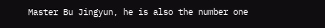Master Bu Jingyun, he is also the number one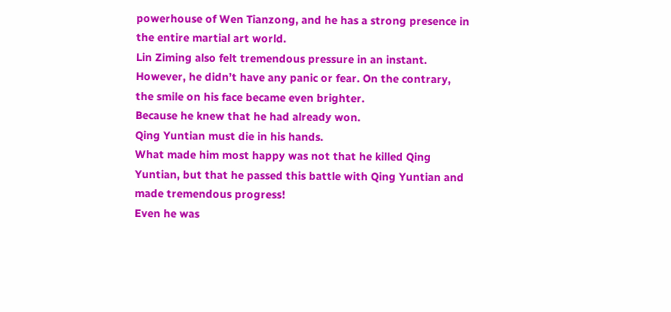powerhouse of Wen Tianzong, and he has a strong presence in the entire martial art world.
Lin Ziming also felt tremendous pressure in an instant.
However, he didn’t have any panic or fear. On the contrary, the smile on his face became even brighter.
Because he knew that he had already won.
Qing Yuntian must die in his hands.
What made him most happy was not that he killed Qing Yuntian, but that he passed this battle with Qing Yuntian and made tremendous progress!
Even he was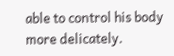able to control his body more delicately.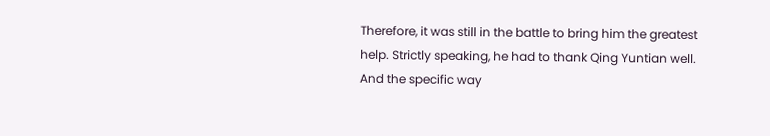Therefore, it was still in the battle to bring him the greatest help. Strictly speaking, he had to thank Qing Yuntian well.
And the specific way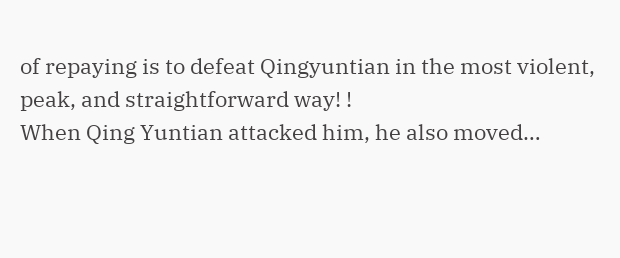of repaying is to defeat Qingyuntian in the most violent, peak, and straightforward way! !
When Qing Yuntian attacked him, he also moved…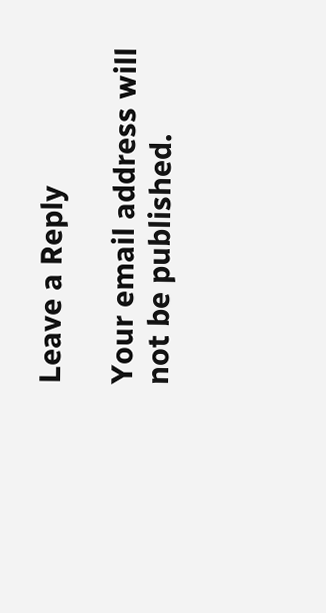Leave a Reply

Your email address will not be published.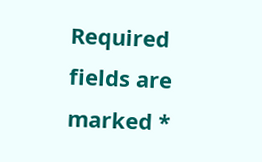Required fields are marked *